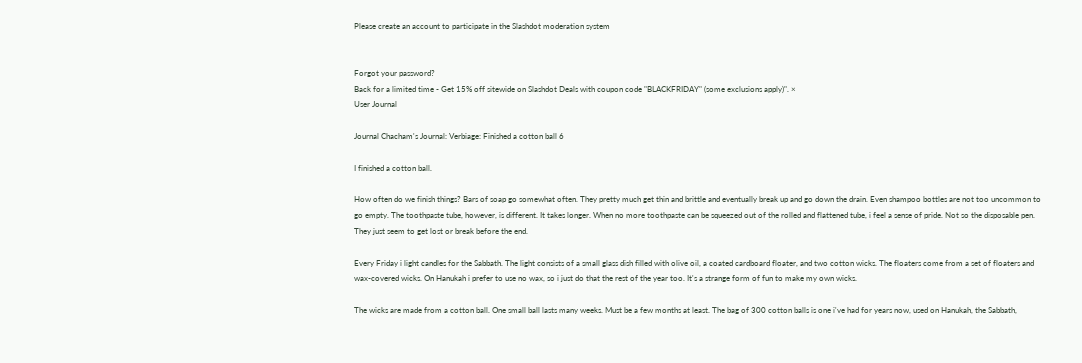Please create an account to participate in the Slashdot moderation system


Forgot your password?
Back for a limited time - Get 15% off sitewide on Slashdot Deals with coupon code "BLACKFRIDAY" (some exclusions apply)". ×
User Journal

Journal Chacham's Journal: Verbiage: Finished a cotton ball 6

I finished a cotton ball.

How often do we finish things? Bars of soap go somewhat often. They pretty much get thin and brittle and eventually break up and go down the drain. Even shampoo bottles are not too uncommon to go empty. The toothpaste tube, however, is different. It takes longer. When no more toothpaste can be squeezed out of the rolled and flattened tube, i feel a sense of pride. Not so the disposable pen. They just seem to get lost or break before the end.

Every Friday i light candles for the Sabbath. The light consists of a small glass dish filled with olive oil, a coated cardboard floater, and two cotton wicks. The floaters come from a set of floaters and wax-covered wicks. On Hanukah i prefer to use no wax, so i just do that the rest of the year too. It's a strange form of fun to make my own wicks.

The wicks are made from a cotton ball. One small ball lasts many weeks. Must be a few months at least. The bag of 300 cotton balls is one i've had for years now, used on Hanukah, the Sabbath,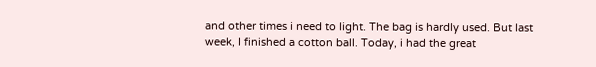and other times i need to light. The bag is hardly used. But last week, I finished a cotton ball. Today, i had the great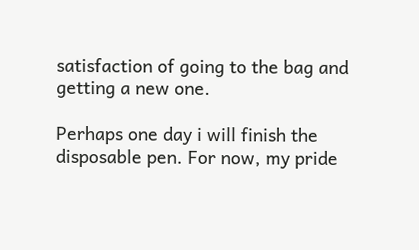satisfaction of going to the bag and getting a new one.

Perhaps one day i will finish the disposable pen. For now, my pride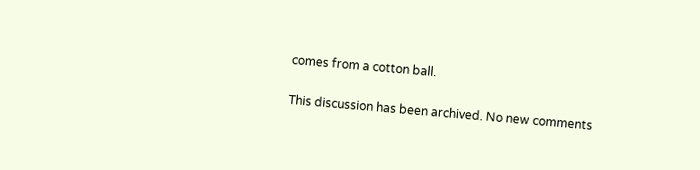comes from a cotton ball.

This discussion has been archived. No new comments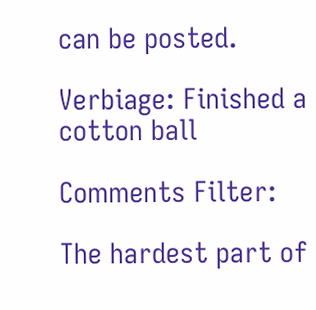can be posted.

Verbiage: Finished a cotton ball

Comments Filter:

The hardest part of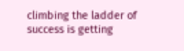climbing the ladder of success is getting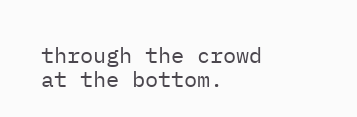through the crowd at the bottom.